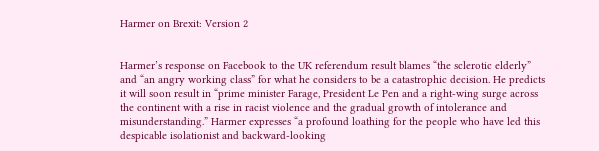Harmer on Brexit: Version 2


Harmer’s response on Facebook to the UK referendum result blames “the sclerotic elderly” and “an angry working class” for what he considers to be a catastrophic decision. He predicts it will soon result in “prime minister Farage, President Le Pen and a right-wing surge across the continent with a rise in racist violence and the gradual growth of intolerance and misunderstanding.” Harmer expresses “a profound loathing for the people who have led this despicable isolationist and backward-looking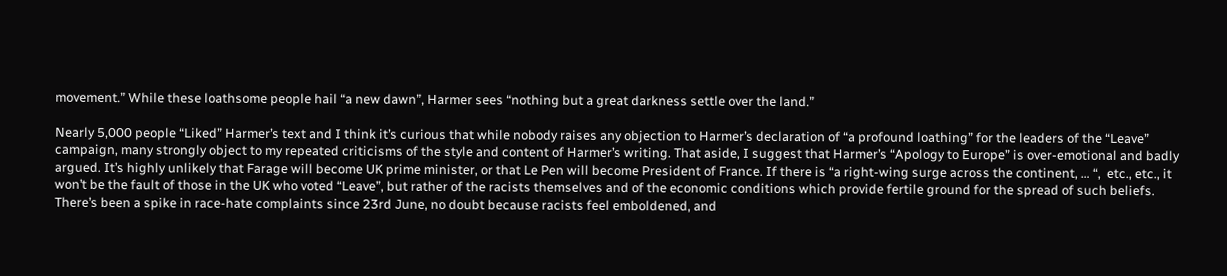movement.” While these loathsome people hail “a new dawn”, Harmer sees “nothing but a great darkness settle over the land.”

Nearly 5,000 people “Liked” Harmer’s text and I think it’s curious that while nobody raises any objection to Harmer’s declaration of “a profound loathing” for the leaders of the “Leave” campaign, many strongly object to my repeated criticisms of the style and content of Harmer’s writing. That aside, I suggest that Harmer’s “Apology to Europe” is over-emotional and badly argued. It’s highly unlikely that Farage will become UK prime minister, or that Le Pen will become President of France. If there is “a right-wing surge across the continent, … “,  etc., etc., it won’t be the fault of those in the UK who voted “Leave”, but rather of the racists themselves and of the economic conditions which provide fertile ground for the spread of such beliefs. There’s been a spike in race-hate complaints since 23rd June, no doubt because racists feel emboldened, and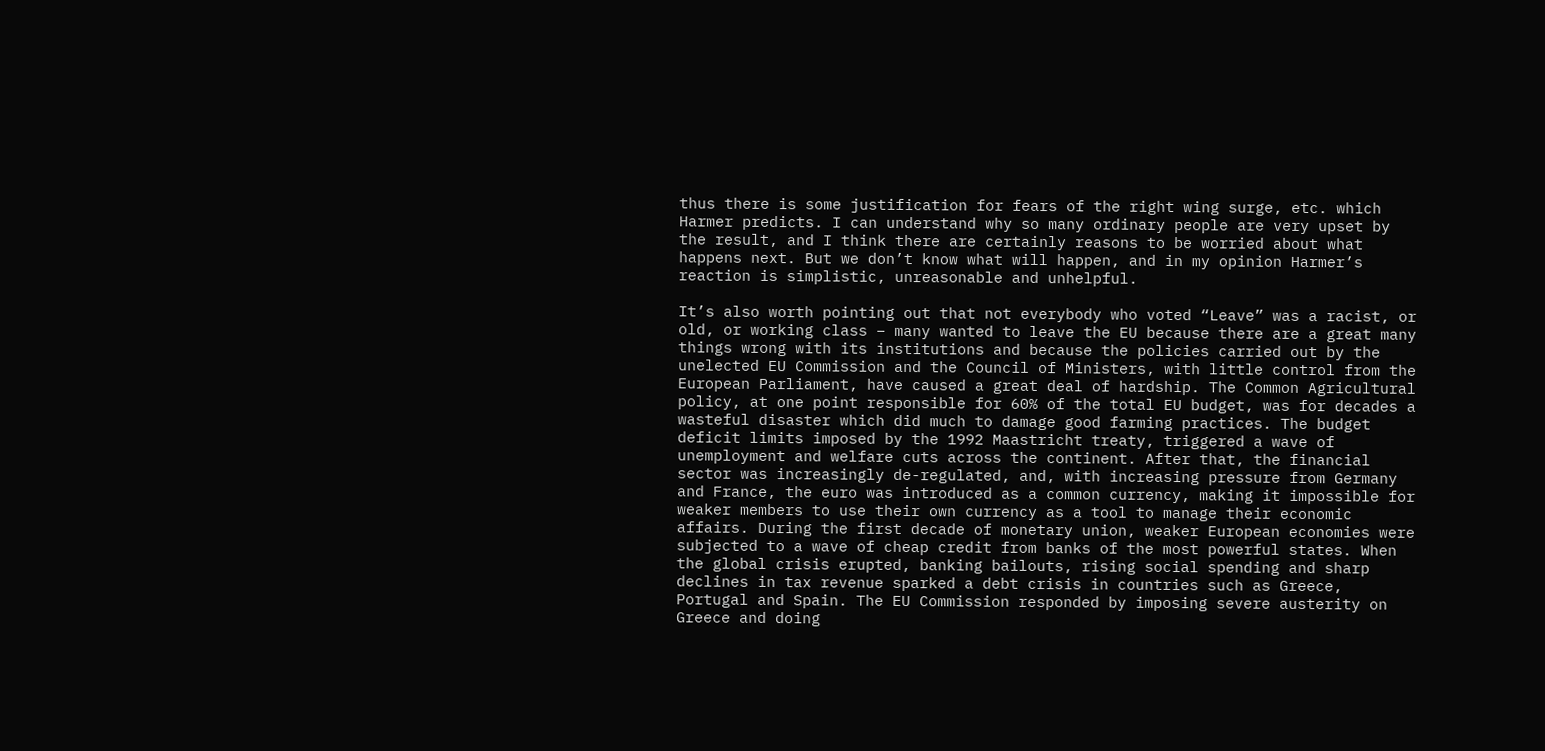thus there is some justification for fears of the right wing surge, etc. which Harmer predicts. I can understand why so many ordinary people are very upset by the result, and I think there are certainly reasons to be worried about what happens next. But we don’t know what will happen, and in my opinion Harmer’s reaction is simplistic, unreasonable and unhelpful.

It’s also worth pointing out that not everybody who voted “Leave” was a racist, or old, or working class – many wanted to leave the EU because there are a great many things wrong with its institutions and because the policies carried out by the unelected EU Commission and the Council of Ministers, with little control from the European Parliament, have caused a great deal of hardship. The Common Agricultural policy, at one point responsible for 60% of the total EU budget, was for decades a wasteful disaster which did much to damage good farming practices. The budget deficit limits imposed by the 1992 Maastricht treaty, triggered a wave of unemployment and welfare cuts across the continent. After that, the financial sector was increasingly de-regulated, and, with increasing pressure from Germany and France, the euro was introduced as a common currency, making it impossible for weaker members to use their own currency as a tool to manage their economic affairs. During the first decade of monetary union, weaker European economies were subjected to a wave of cheap credit from banks of the most powerful states. When the global crisis erupted, banking bailouts, rising social spending and sharp declines in tax revenue sparked a debt crisis in countries such as Greece, Portugal and Spain. The EU Commission responded by imposing severe austerity on Greece and doing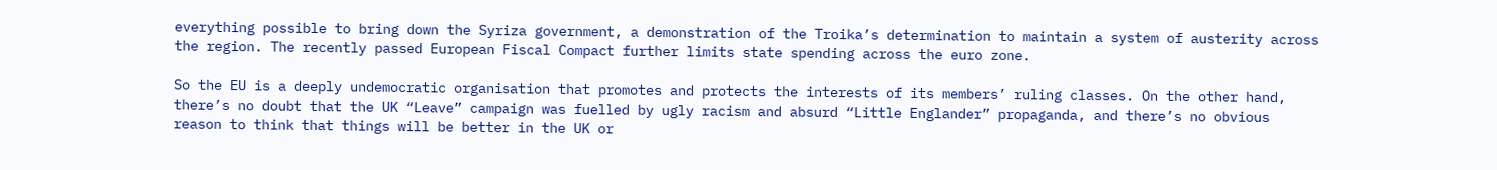everything possible to bring down the Syriza government, a demonstration of the Troika’s determination to maintain a system of austerity across the region. The recently passed European Fiscal Compact further limits state spending across the euro zone.

So the EU is a deeply undemocratic organisation that promotes and protects the interests of its members’ ruling classes. On the other hand, there’s no doubt that the UK “Leave” campaign was fuelled by ugly racism and absurd “Little Englander” propaganda, and there’s no obvious reason to think that things will be better in the UK or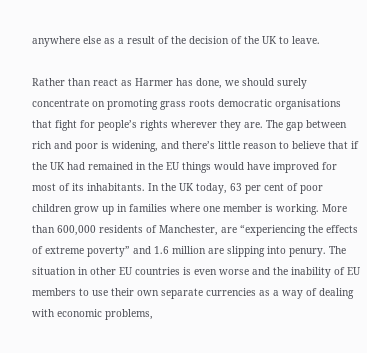anywhere else as a result of the decision of the UK to leave.

Rather than react as Harmer has done, we should surely concentrate on promoting grass roots democratic organisations that fight for people’s rights wherever they are. The gap between rich and poor is widening, and there’s little reason to believe that if the UK had remained in the EU things would have improved for most of its inhabitants. In the UK today, 63 per cent of poor children grow up in families where one member is working. More than 600,000 residents of Manchester, are “experiencing the effects of extreme poverty” and 1.6 million are slipping into penury. The situation in other EU countries is even worse and the inability of EU members to use their own separate currencies as a way of dealing with economic problems,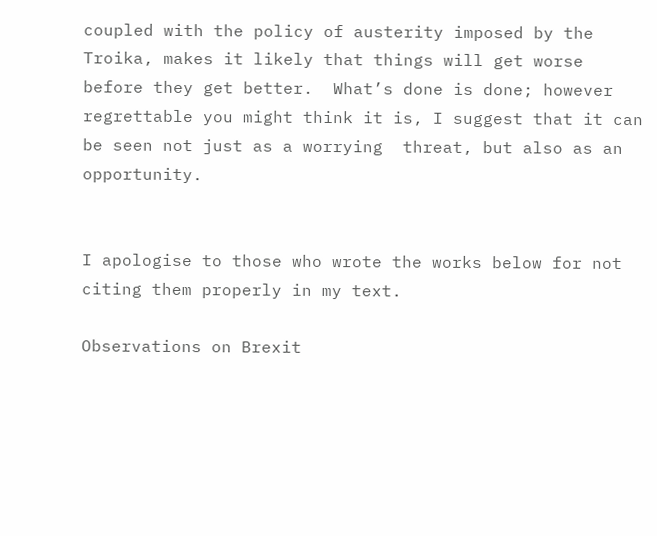coupled with the policy of austerity imposed by the Troika, makes it likely that things will get worse before they get better.  What’s done is done; however regrettable you might think it is, I suggest that it can be seen not just as a worrying  threat, but also as an opportunity.


I apologise to those who wrote the works below for not citing them properly in my text.

Observations on Brexit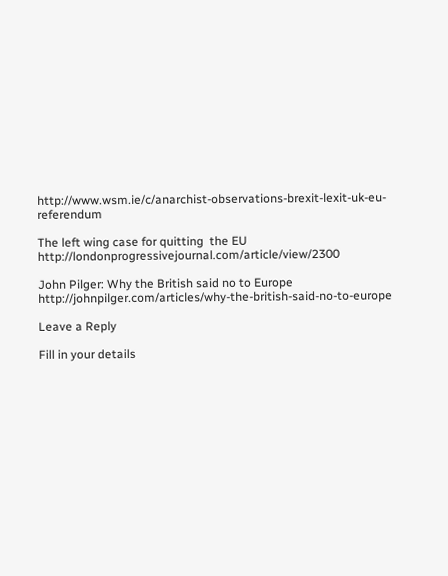http://www.wsm.ie/c/anarchist-observations-brexit-lexit-uk-eu-referendum

The left wing case for quitting  the EU http://londonprogressivejournal.com/article/view/2300

John Pilger: Why the British said no to Europe  http://johnpilger.com/articles/why-the-british-said-no-to-europe

Leave a Reply

Fill in your details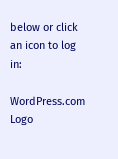below or click an icon to log in:

WordPress.com Logo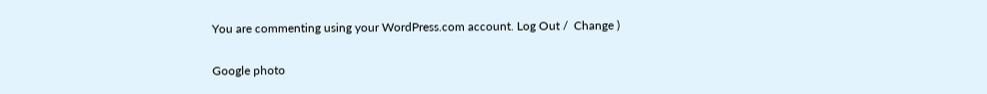You are commenting using your WordPress.com account. Log Out /  Change )

Google photo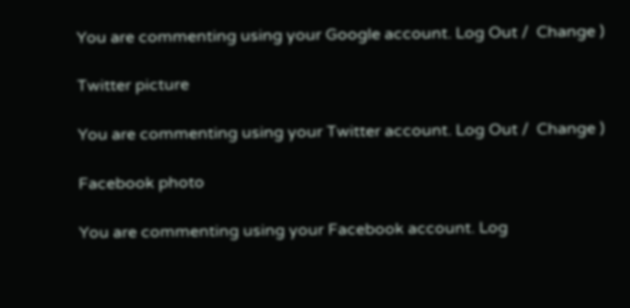You are commenting using your Google account. Log Out /  Change )

Twitter picture

You are commenting using your Twitter account. Log Out /  Change )

Facebook photo

You are commenting using your Facebook account. Log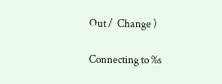Out /  Change )

Connecting to %s